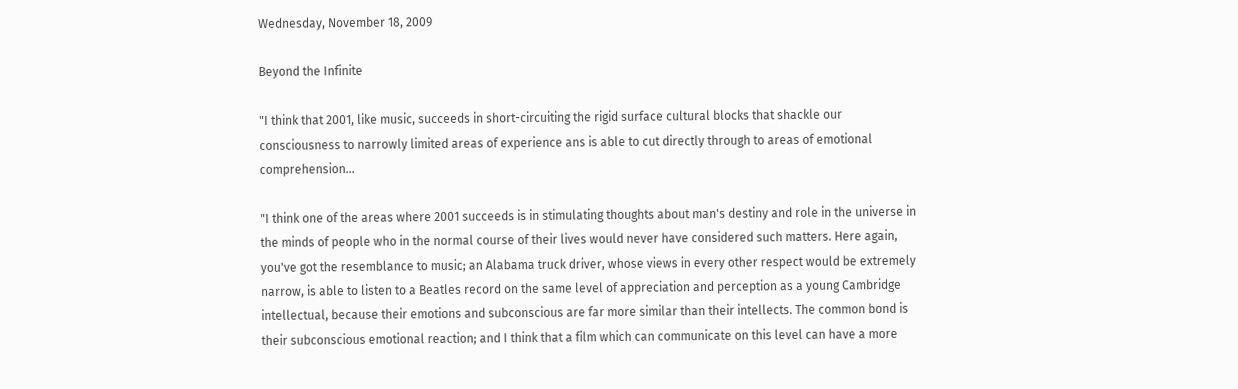Wednesday, November 18, 2009

Beyond the Infinite

"I think that 2001, like music, succeeds in short-circuiting the rigid surface cultural blocks that shackle our consciousness to narrowly limited areas of experience ans is able to cut directly through to areas of emotional comprehension...

"I think one of the areas where 2001 succeeds is in stimulating thoughts about man's destiny and role in the universe in the minds of people who in the normal course of their lives would never have considered such matters. Here again, you've got the resemblance to music; an Alabama truck driver, whose views in every other respect would be extremely narrow, is able to listen to a Beatles record on the same level of appreciation and perception as a young Cambridge intellectual, because their emotions and subconscious are far more similar than their intellects. The common bond is their subconscious emotional reaction; and I think that a film which can communicate on this level can have a more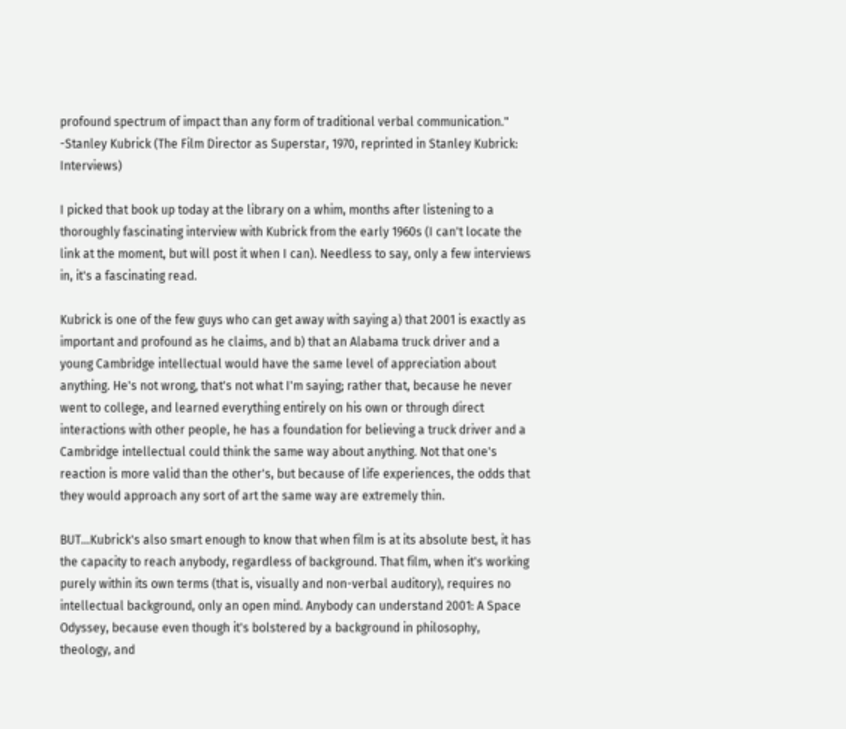profound spectrum of impact than any form of traditional verbal communication."
-Stanley Kubrick (The Film Director as Superstar, 1970, reprinted in Stanley Kubrick: Interviews)

I picked that book up today at the library on a whim, months after listening to a thoroughly fascinating interview with Kubrick from the early 1960s (I can't locate the link at the moment, but will post it when I can). Needless to say, only a few interviews in, it's a fascinating read.

Kubrick is one of the few guys who can get away with saying a) that 2001 is exactly as important and profound as he claims, and b) that an Alabama truck driver and a young Cambridge intellectual would have the same level of appreciation about anything. He's not wrong, that's not what I'm saying; rather that, because he never went to college, and learned everything entirely on his own or through direct interactions with other people, he has a foundation for believing a truck driver and a Cambridge intellectual could think the same way about anything. Not that one's reaction is more valid than the other's, but because of life experiences, the odds that they would approach any sort of art the same way are extremely thin.

BUT...Kubrick's also smart enough to know that when film is at its absolute best, it has the capacity to reach anybody, regardless of background. That film, when it's working purely within its own terms (that is, visually and non-verbal auditory), requires no intellectual background, only an open mind. Anybody can understand 2001: A Space Odyssey, because even though it's bolstered by a background in philosophy, theology, and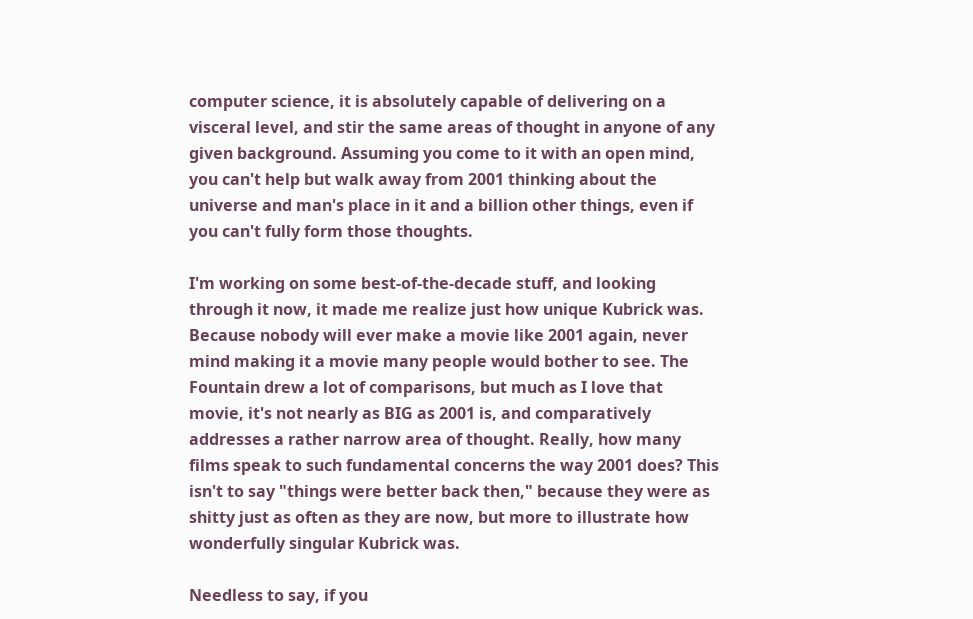computer science, it is absolutely capable of delivering on a visceral level, and stir the same areas of thought in anyone of any given background. Assuming you come to it with an open mind, you can't help but walk away from 2001 thinking about the universe and man's place in it and a billion other things, even if you can't fully form those thoughts.

I'm working on some best-of-the-decade stuff, and looking through it now, it made me realize just how unique Kubrick was. Because nobody will ever make a movie like 2001 again, never mind making it a movie many people would bother to see. The Fountain drew a lot of comparisons, but much as I love that movie, it's not nearly as BIG as 2001 is, and comparatively addresses a rather narrow area of thought. Really, how many films speak to such fundamental concerns the way 2001 does? This isn't to say "things were better back then," because they were as shitty just as often as they are now, but more to illustrate how wonderfully singular Kubrick was.

Needless to say, if you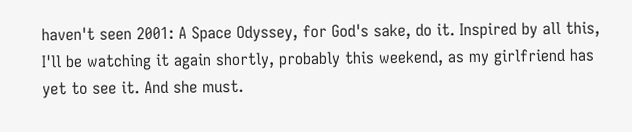haven't seen 2001: A Space Odyssey, for God's sake, do it. Inspired by all this, I'll be watching it again shortly, probably this weekend, as my girlfriend has yet to see it. And she must.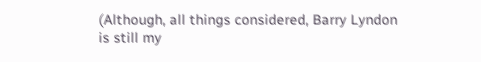(Although, all things considered, Barry Lyndon is still my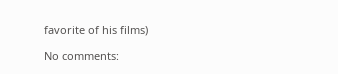favorite of his films)

No comments: